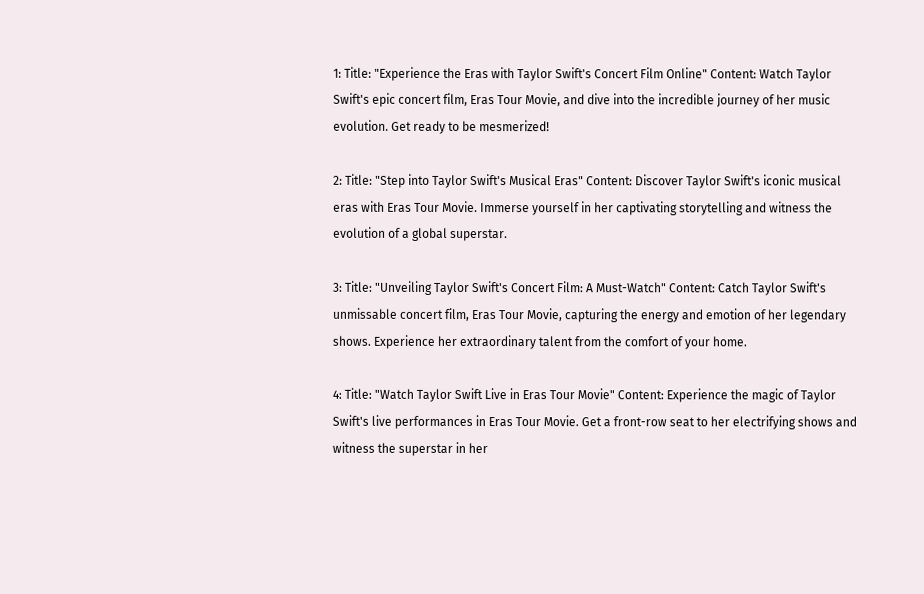1: Title: "Experience the Eras with Taylor Swift's Concert Film Online" Content: Watch Taylor Swift's epic concert film, Eras Tour Movie, and dive into the incredible journey of her music evolution. Get ready to be mesmerized!

2: Title: "Step into Taylor Swift's Musical Eras" Content: Discover Taylor Swift's iconic musical eras with Eras Tour Movie. Immerse yourself in her captivating storytelling and witness the evolution of a global superstar.

3: Title: "Unveiling Taylor Swift's Concert Film: A Must-Watch" Content: Catch Taylor Swift's unmissable concert film, Eras Tour Movie, capturing the energy and emotion of her legendary shows. Experience her extraordinary talent from the comfort of your home.

4: Title: "Watch Taylor Swift Live in Eras Tour Movie" Content: Experience the magic of Taylor Swift's live performances in Eras Tour Movie. Get a front-row seat to her electrifying shows and witness the superstar in her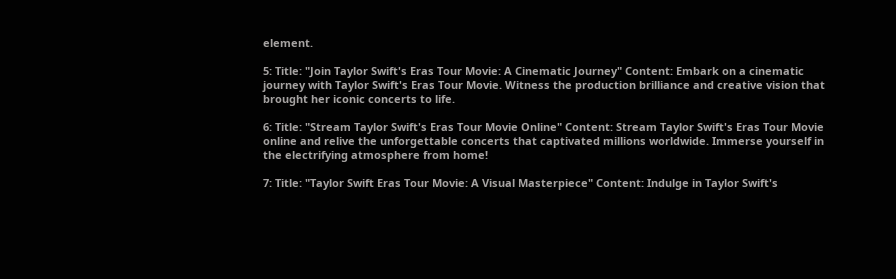element.

5: Title: "Join Taylor Swift's Eras Tour Movie: A Cinematic Journey" Content: Embark on a cinematic journey with Taylor Swift's Eras Tour Movie. Witness the production brilliance and creative vision that brought her iconic concerts to life.

6: Title: "Stream Taylor Swift's Eras Tour Movie Online" Content: Stream Taylor Swift's Eras Tour Movie online and relive the unforgettable concerts that captivated millions worldwide. Immerse yourself in the electrifying atmosphere from home!

7: Title: "Taylor Swift Eras Tour Movie: A Visual Masterpiece" Content: Indulge in Taylor Swift's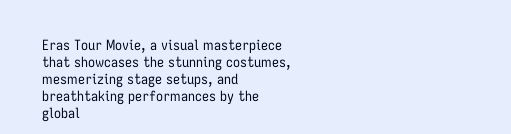Eras Tour Movie, a visual masterpiece that showcases the stunning costumes, mesmerizing stage setups, and breathtaking performances by the global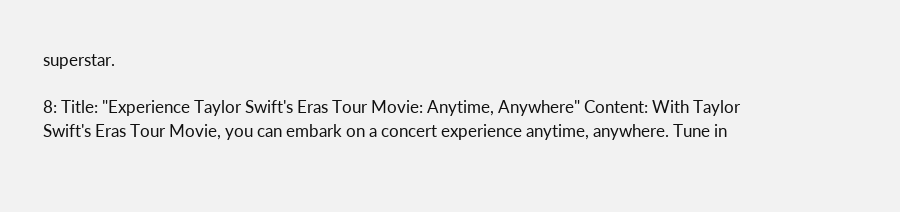superstar.

8: Title: "Experience Taylor Swift's Eras Tour Movie: Anytime, Anywhere" Content: With Taylor Swift's Eras Tour Movie, you can embark on a concert experience anytime, anywhere. Tune in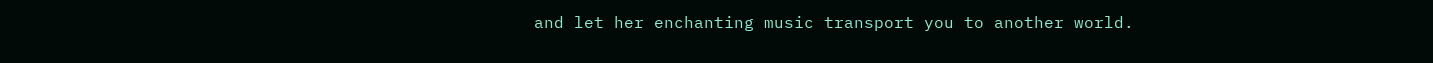and let her enchanting music transport you to another world.